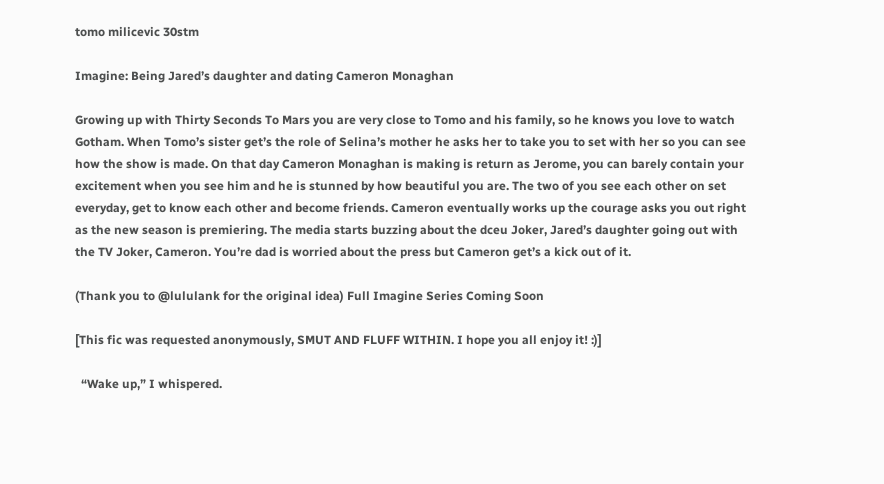tomo milicevic 30stm

Imagine: Being Jared’s daughter and dating Cameron Monaghan

Growing up with Thirty Seconds To Mars you are very close to Tomo and his family, so he knows you love to watch Gotham. When Tomo’s sister get’s the role of Selina’s mother he asks her to take you to set with her so you can see how the show is made. On that day Cameron Monaghan is making is return as Jerome, you can barely contain your excitement when you see him and he is stunned by how beautiful you are. The two of you see each other on set everyday, get to know each other and become friends. Cameron eventually works up the courage asks you out right as the new season is premiering. The media starts buzzing about the dceu Joker, Jared’s daughter going out with the TV Joker, Cameron. You’re dad is worried about the press but Cameron get’s a kick out of it.

(Thank you to @lululank for the original idea) Full Imagine Series Coming Soon

[This fic was requested anonymously, SMUT AND FLUFF WITHIN. I hope you all enjoy it! :)]

  “Wake up,” I whispered.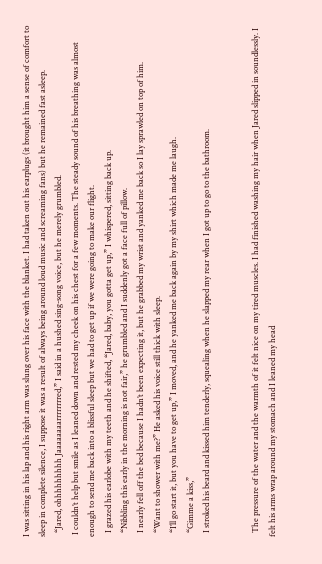I was sitting in his lap and his right arm was slung over his face with the blanket. I had taken out his earplugs (it brought him a sense of comfort to sleep in complete silence, I suppose it was a result of always being around loud music and screaming fans) but he remained fast asleep.
  “Jared, ohhhhhhhhh Jaaaaaaaarrrrrrrred,” I said in a hushed sing-song voice, but he merely grumbled.
 I couldn’t help but smile as I leaned down and rested my cheek on his chest for a few moments. The steady sound of his breathing was almost enough to send me back into a blissful sleep but we had to get up if we were going to make our flight.
  I grazed his earlobe with my teeth and he shifted, “Jared, baby, you gotta get up,” I whispered, sitting back up.
  “Nibbling this early in the morning is not fair,” he grumbled and I suddenly got a face full of pillow.
  I nearly fell off the bed because I hadn’t been expecting it, but he grabbed my wrist and yanked me back so I lay sprawled on top of him.
  “Want to shower with me?” He asked his voice still thick with sleep.
  “I’ll go start it, but you have to get up,” I moved, and he yanked me back again by my shirt which made me laugh.
  “Gimme a kiss,”
  I stroked his beard and kissed him tenderly, squealing when he slapped my rear when I got up to go to the bathroom.


  The pressure of the water and the warmth of it felt nice on my tired muscles. I had finished washing my hair when Jared slipped in soundlessly. I felt his arms wrap around my stomach and I leaned my head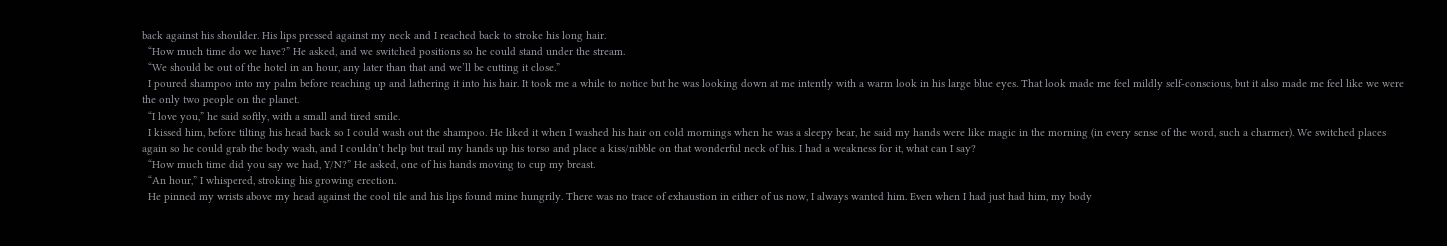back against his shoulder. His lips pressed against my neck and I reached back to stroke his long hair.
  “How much time do we have?” He asked, and we switched positions so he could stand under the stream.
  “We should be out of the hotel in an hour, any later than that and we’ll be cutting it close.”
  I poured shampoo into my palm before reaching up and lathering it into his hair. It took me a while to notice but he was looking down at me intently with a warm look in his large blue eyes. That look made me feel mildly self-conscious, but it also made me feel like we were the only two people on the planet.
  “I love you,” he said softly, with a small and tired smile.
  I kissed him, before tilting his head back so I could wash out the shampoo. He liked it when I washed his hair on cold mornings when he was a sleepy bear, he said my hands were like magic in the morning (in every sense of the word, such a charmer). We switched places again so he could grab the body wash, and I couldn’t help but trail my hands up his torso and place a kiss/nibble on that wonderful neck of his. I had a weakness for it, what can I say?
  “How much time did you say we had, Y/N?” He asked, one of his hands moving to cup my breast.
  “An hour,” I whispered, stroking his growing erection.
  He pinned my wrists above my head against the cool tile and his lips found mine hungrily. There was no trace of exhaustion in either of us now, I always wanted him. Even when I had just had him, my body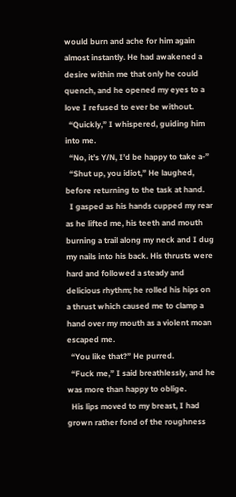would burn and ache for him again almost instantly. He had awakened a desire within me that only he could quench, and he opened my eyes to a love I refused to ever be without.
  “Quickly,” I whispered, guiding him into me.
  “No, it’s Y/N, I’d be happy to take a-”
  “Shut up, you idiot,” He laughed, before returning to the task at hand.
  I gasped as his hands cupped my rear as he lifted me, his teeth and mouth burning a trail along my neck and I dug my nails into his back. His thrusts were hard and followed a steady and delicious rhythm; he rolled his hips on a thrust which caused me to clamp a hand over my mouth as a violent moan escaped me.
  “You like that?” He purred.
  “Fuck me,” I said breathlessly, and he was more than happy to oblige.
  His lips moved to my breast, I had grown rather fond of the roughness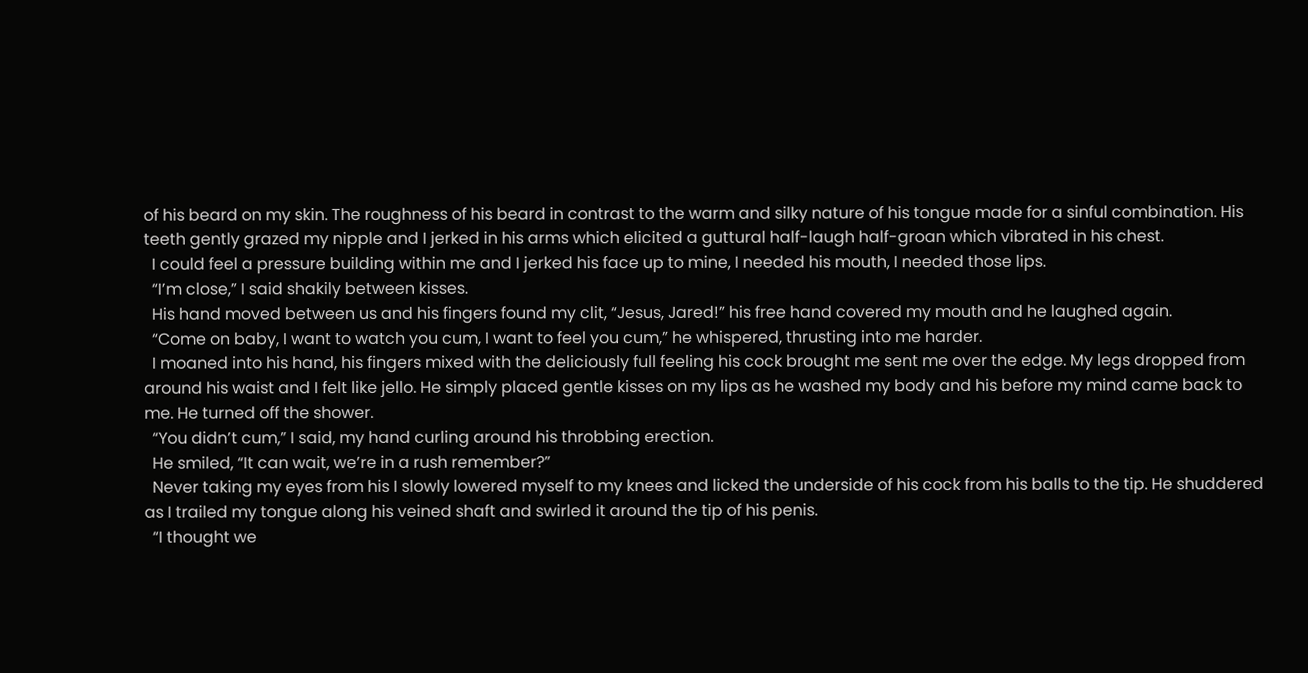of his beard on my skin. The roughness of his beard in contrast to the warm and silky nature of his tongue made for a sinful combination. His teeth gently grazed my nipple and I jerked in his arms which elicited a guttural half-laugh half-groan which vibrated in his chest.
  I could feel a pressure building within me and I jerked his face up to mine, I needed his mouth, I needed those lips.
  “I’m close,” I said shakily between kisses.
  His hand moved between us and his fingers found my clit, “Jesus, Jared!” his free hand covered my mouth and he laughed again.
  “Come on baby, I want to watch you cum, I want to feel you cum,” he whispered, thrusting into me harder.
  I moaned into his hand, his fingers mixed with the deliciously full feeling his cock brought me sent me over the edge. My legs dropped from around his waist and I felt like jello. He simply placed gentle kisses on my lips as he washed my body and his before my mind came back to me. He turned off the shower.
  “You didn’t cum,” I said, my hand curling around his throbbing erection.
  He smiled, “It can wait, we’re in a rush remember?”
  Never taking my eyes from his I slowly lowered myself to my knees and licked the underside of his cock from his balls to the tip. He shuddered as I trailed my tongue along his veined shaft and swirled it around the tip of his penis.
  “I thought we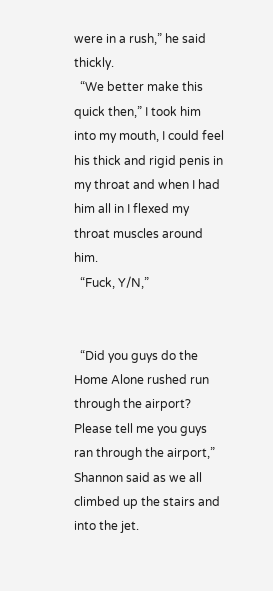were in a rush,” he said thickly.
  “We better make this quick then,” I took him into my mouth, I could feel his thick and rigid penis in my throat and when I had him all in I flexed my throat muscles around him.
  “Fuck, Y/N,”


  “Did you guys do the Home Alone rushed run through the airport? Please tell me you guys ran through the airport,” Shannon said as we all climbed up the stairs and into the jet.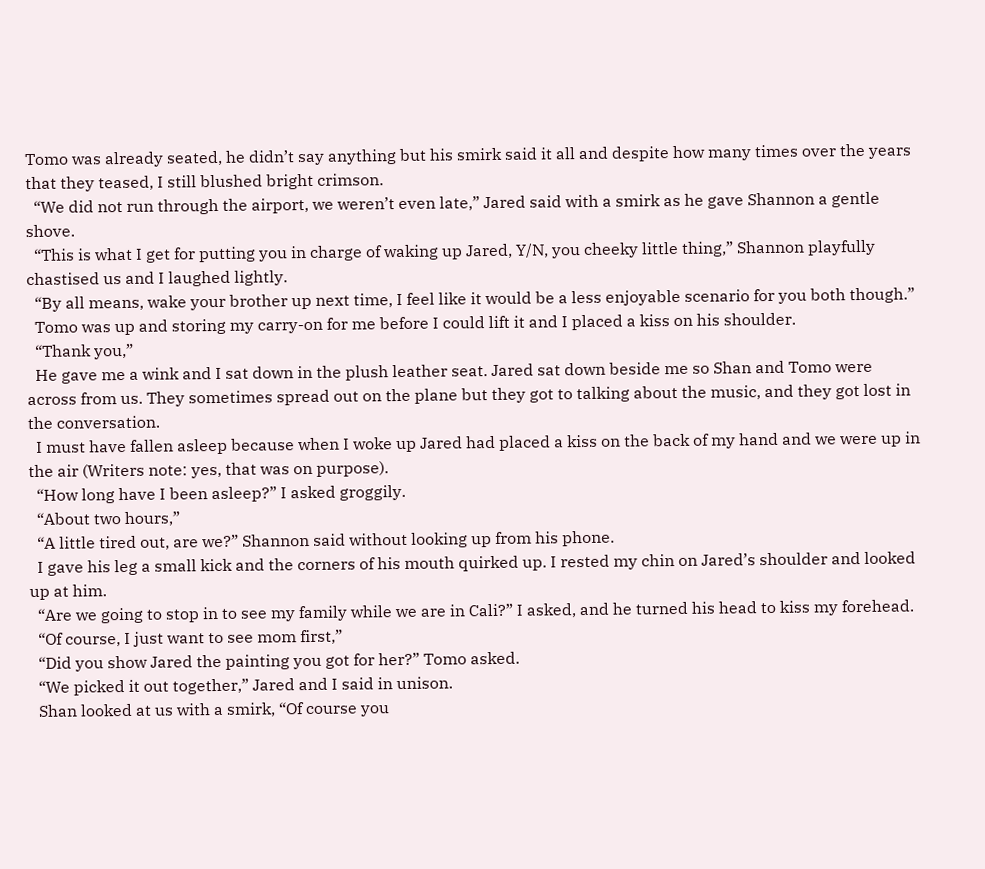Tomo was already seated, he didn’t say anything but his smirk said it all and despite how many times over the years that they teased, I still blushed bright crimson.
  “We did not run through the airport, we weren’t even late,” Jared said with a smirk as he gave Shannon a gentle shove.
  “This is what I get for putting you in charge of waking up Jared, Y/N, you cheeky little thing,” Shannon playfully chastised us and I laughed lightly.
  “By all means, wake your brother up next time, I feel like it would be a less enjoyable scenario for you both though.”
  Tomo was up and storing my carry-on for me before I could lift it and I placed a kiss on his shoulder.
  “Thank you,”
  He gave me a wink and I sat down in the plush leather seat. Jared sat down beside me so Shan and Tomo were across from us. They sometimes spread out on the plane but they got to talking about the music, and they got lost in the conversation.
  I must have fallen asleep because when I woke up Jared had placed a kiss on the back of my hand and we were up in the air (Writers note: yes, that was on purpose).
  “How long have I been asleep?” I asked groggily.
  “About two hours,”
  “A little tired out, are we?” Shannon said without looking up from his phone.
  I gave his leg a small kick and the corners of his mouth quirked up. I rested my chin on Jared’s shoulder and looked up at him.
  “Are we going to stop in to see my family while we are in Cali?” I asked, and he turned his head to kiss my forehead.
  “Of course, I just want to see mom first,”
  “Did you show Jared the painting you got for her?” Tomo asked.
  “We picked it out together,” Jared and I said in unison.
  Shan looked at us with a smirk, “Of course you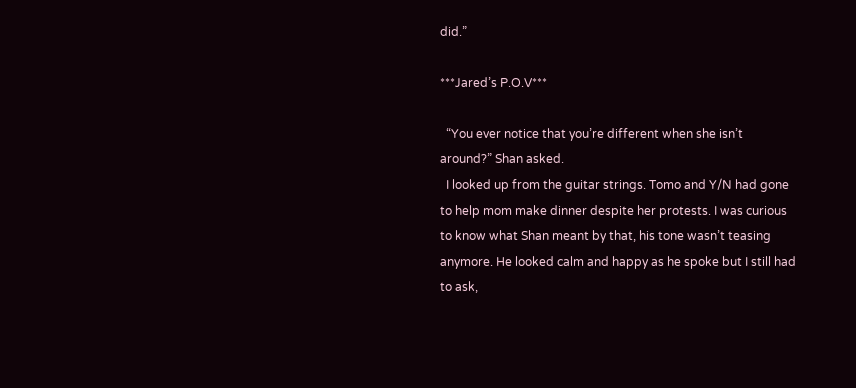did.”

***Jared’s P.O.V***

  “You ever notice that you’re different when she isn’t around?” Shan asked.
  I looked up from the guitar strings. Tomo and Y/N had gone to help mom make dinner despite her protests. I was curious to know what Shan meant by that, his tone wasn’t teasing anymore. He looked calm and happy as he spoke but I still had to ask,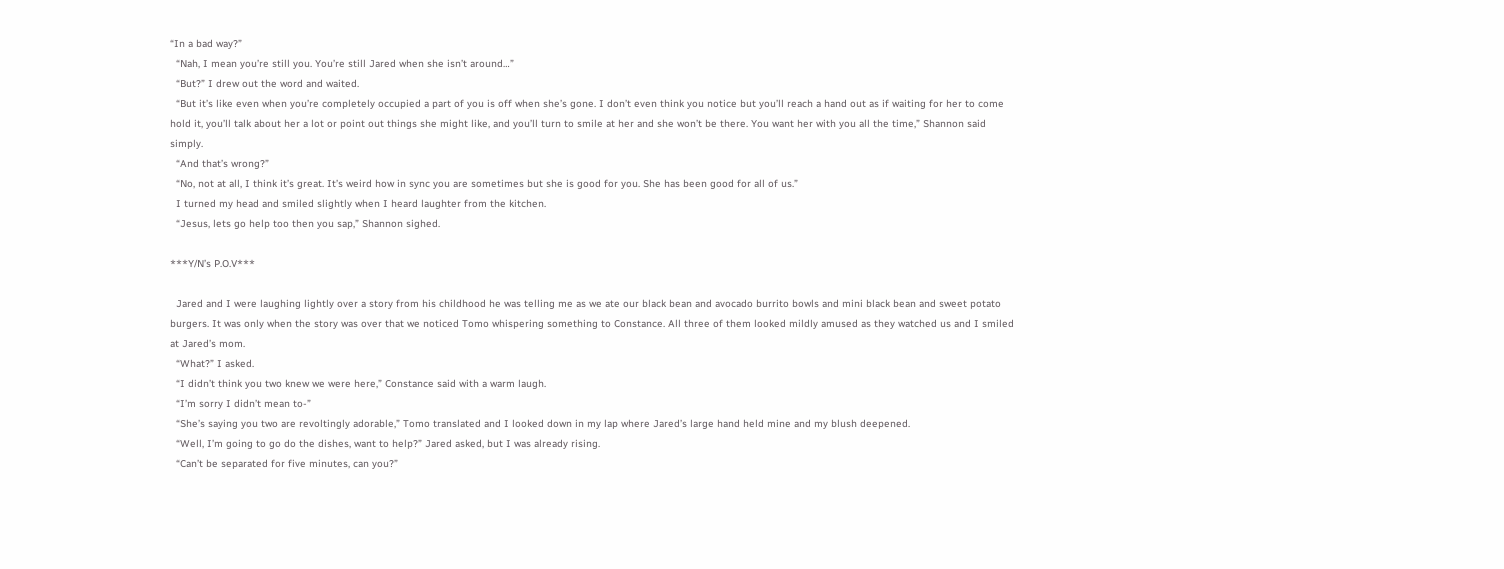“In a bad way?”
  “Nah, I mean you’re still you. You’re still Jared when she isn’t around…”
  “But?” I drew out the word and waited.
  “But it’s like even when you’re completely occupied a part of you is off when she’s gone. I don’t even think you notice but you’ll reach a hand out as if waiting for her to come hold it, you’ll talk about her a lot or point out things she might like, and you’ll turn to smile at her and she won’t be there. You want her with you all the time,” Shannon said simply.
  “And that’s wrong?”
  “No, not at all, I think it’s great. It’s weird how in sync you are sometimes but she is good for you. She has been good for all of us.”
  I turned my head and smiled slightly when I heard laughter from the kitchen.
  “Jesus, lets go help too then you sap,” Shannon sighed.

***Y/N’s P.O.V***

  Jared and I were laughing lightly over a story from his childhood he was telling me as we ate our black bean and avocado burrito bowls and mini black bean and sweet potato burgers. It was only when the story was over that we noticed Tomo whispering something to Constance. All three of them looked mildly amused as they watched us and I smiled at Jared’s mom.
  “What?” I asked.
  “I didn’t think you two knew we were here,” Constance said with a warm laugh.
  “I’m sorry I didn’t mean to-”
  “She’s saying you two are revoltingly adorable,” Tomo translated and I looked down in my lap where Jared’s large hand held mine and my blush deepened.
  “Well, I’m going to go do the dishes, want to help?” Jared asked, but I was already rising.
  “Can’t be separated for five minutes, can you?”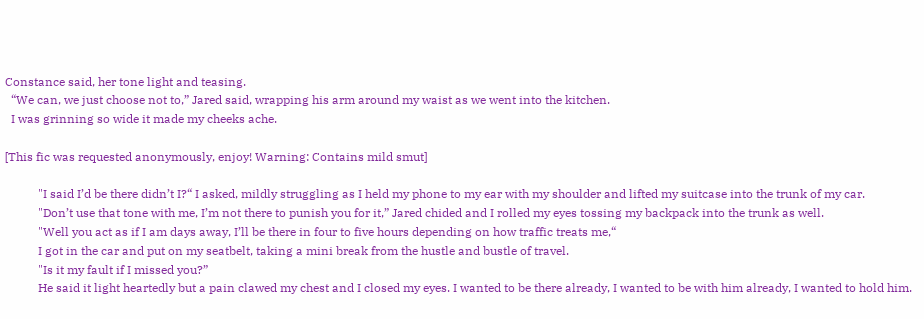Constance said, her tone light and teasing.
  “We can, we just choose not to,” Jared said, wrapping his arm around my waist as we went into the kitchen.
  I was grinning so wide it made my cheeks ache.

[This fic was requested anonymously, enjoy! Warning: Contains mild smut]

           "I said I’d be there didn’t I?“ I asked, mildly struggling as I held my phone to my ear with my shoulder and lifted my suitcase into the trunk of my car.
           "Don’t use that tone with me, I’m not there to punish you for it,” Jared chided and I rolled my eyes tossing my backpack into the trunk as well.
           "Well you act as if I am days away, I’ll be there in four to five hours depending on how traffic treats me,“
           I got in the car and put on my seatbelt, taking a mini break from the hustle and bustle of travel.
           "Is it my fault if I missed you?”
           He said it light heartedly but a pain clawed my chest and I closed my eyes. I wanted to be there already, I wanted to be with him already, I wanted to hold him.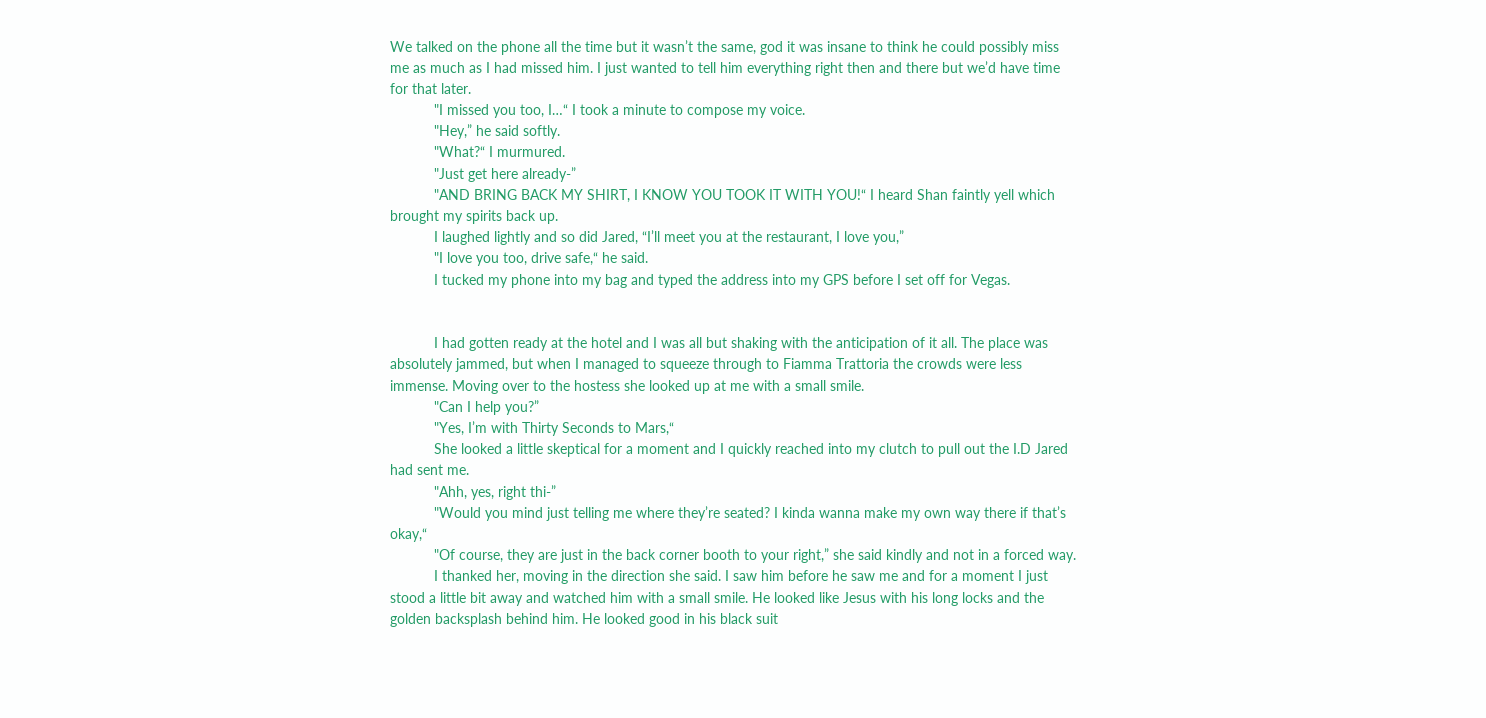We talked on the phone all the time but it wasn’t the same, god it was insane to think he could possibly miss me as much as I had missed him. I just wanted to tell him everything right then and there but we’d have time for that later.
           "I missed you too, I…“ I took a minute to compose my voice.
           "Hey,” he said softly.
           "What?“ I murmured.
           "Just get here already-”
           "AND BRING BACK MY SHIRT, I KNOW YOU TOOK IT WITH YOU!“ I heard Shan faintly yell which brought my spirits back up.
           I laughed lightly and so did Jared, “I’ll meet you at the restaurant, I love you,”
           "I love you too, drive safe,“ he said.
           I tucked my phone into my bag and typed the address into my GPS before I set off for Vegas.


           I had gotten ready at the hotel and I was all but shaking with the anticipation of it all. The place was absolutely jammed, but when I managed to squeeze through to Fiamma Trattoria the crowds were less immense. Moving over to the hostess she looked up at me with a small smile.
           "Can I help you?”
           "Yes, I’m with Thirty Seconds to Mars,“
           She looked a little skeptical for a moment and I quickly reached into my clutch to pull out the I.D Jared had sent me.
           "Ahh, yes, right thi-”
           "Would you mind just telling me where they’re seated? I kinda wanna make my own way there if that’s okay,“
           "Of course, they are just in the back corner booth to your right,” she said kindly and not in a forced way.
           I thanked her, moving in the direction she said. I saw him before he saw me and for a moment I just stood a little bit away and watched him with a small smile. He looked like Jesus with his long locks and the golden backsplash behind him. He looked good in his black suit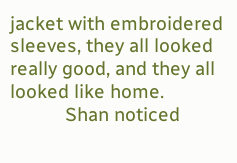jacket with embroidered sleeves, they all looked really good, and they all looked like home.
           Shan noticed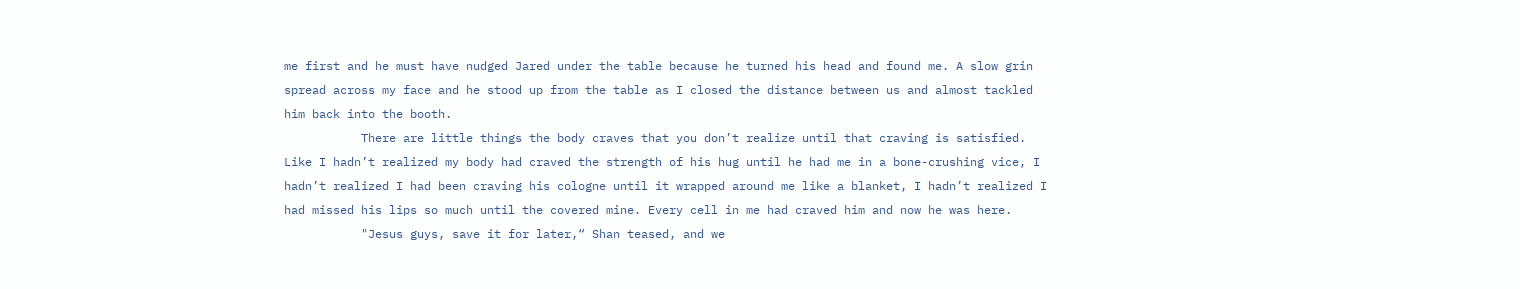me first and he must have nudged Jared under the table because he turned his head and found me. A slow grin spread across my face and he stood up from the table as I closed the distance between us and almost tackled him back into the booth.
           There are little things the body craves that you don’t realize until that craving is satisfied. Like I hadn’t realized my body had craved the strength of his hug until he had me in a bone-crushing vice, I hadn’t realized I had been craving his cologne until it wrapped around me like a blanket, I hadn’t realized I had missed his lips so much until the covered mine. Every cell in me had craved him and now he was here.
           "Jesus guys, save it for later,“ Shan teased, and we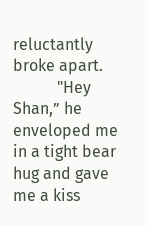reluctantly broke apart.
           "Hey Shan,” he enveloped me in a tight bear hug and gave me a kiss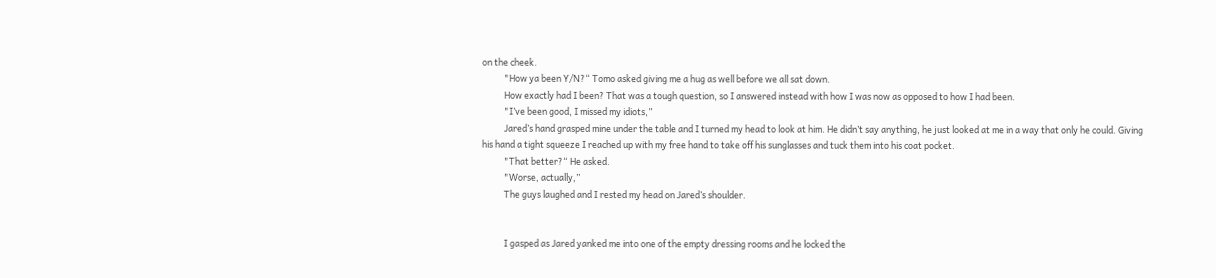on the cheek.
           "How ya been Y/N?“ Tomo asked giving me a hug as well before we all sat down.
           How exactly had I been? That was a tough question, so I answered instead with how I was now as opposed to how I had been.
           "I’ve been good, I missed my idiots,”
           Jared’s hand grasped mine under the table and I turned my head to look at him. He didn’t say anything, he just looked at me in a way that only he could. Giving his hand a tight squeeze I reached up with my free hand to take off his sunglasses and tuck them into his coat pocket.
           "That better?“ He asked.
           "Worse, actually,”
           The guys laughed and I rested my head on Jared’s shoulder.


           I gasped as Jared yanked me into one of the empty dressing rooms and he locked the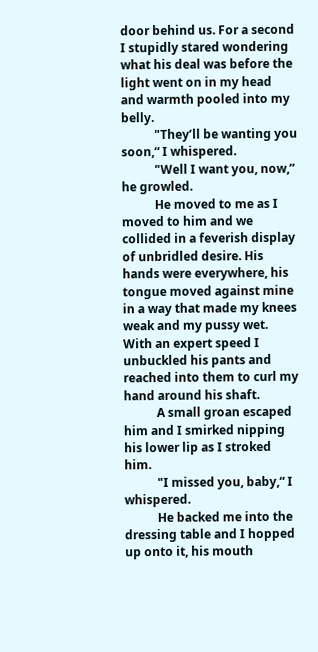door behind us. For a second I stupidly stared wondering what his deal was before the light went on in my head and warmth pooled into my belly.
           "They’ll be wanting you soon,“ I whispered.
           "Well I want you, now,” he growled.
           He moved to me as I moved to him and we collided in a feverish display of unbridled desire. His hands were everywhere, his tongue moved against mine in a way that made my knees weak and my pussy wet. With an expert speed I unbuckled his pants and reached into them to curl my hand around his shaft.
           A small groan escaped him and I smirked nipping his lower lip as I stroked him.
           "I missed you, baby,“ I whispered.
           He backed me into the dressing table and I hopped up onto it, his mouth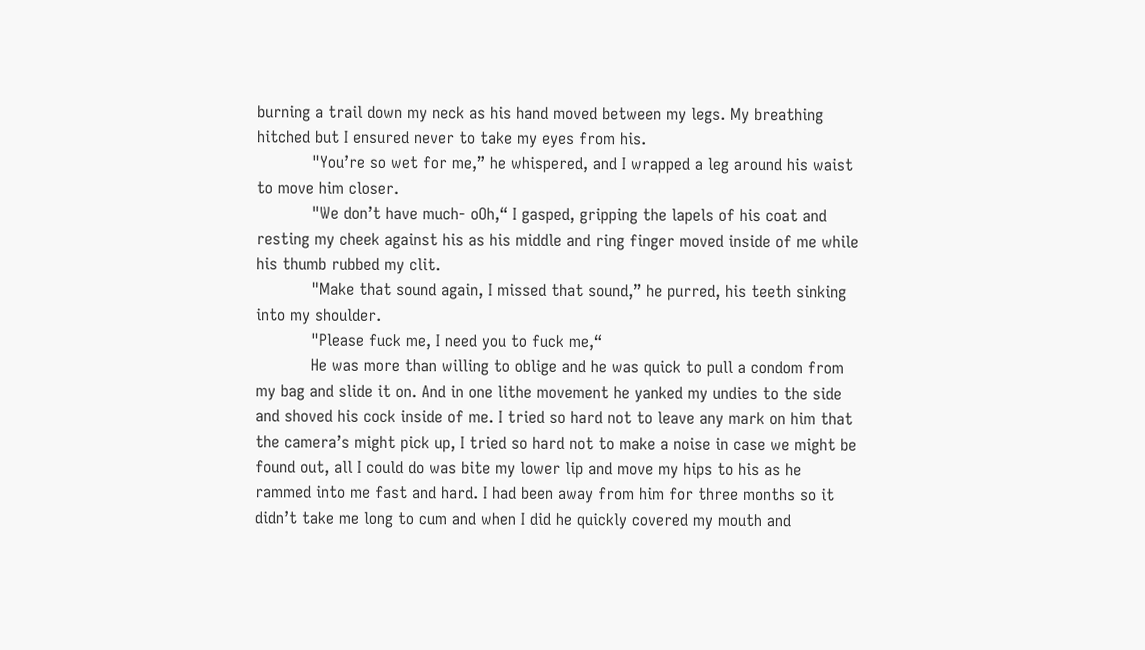burning a trail down my neck as his hand moved between my legs. My breathing hitched but I ensured never to take my eyes from his.
           "You’re so wet for me,” he whispered, and I wrapped a leg around his waist to move him closer.
           "We don’t have much- oOh,“ I gasped, gripping the lapels of his coat and resting my cheek against his as his middle and ring finger moved inside of me while his thumb rubbed my clit.
           "Make that sound again, I missed that sound,” he purred, his teeth sinking into my shoulder.
           "Please fuck me, I need you to fuck me,“
           He was more than willing to oblige and he was quick to pull a condom from my bag and slide it on. And in one lithe movement he yanked my undies to the side and shoved his cock inside of me. I tried so hard not to leave any mark on him that the camera’s might pick up, I tried so hard not to make a noise in case we might be found out, all I could do was bite my lower lip and move my hips to his as he rammed into me fast and hard. I had been away from him for three months so it didn’t take me long to cum and when I did he quickly covered my mouth and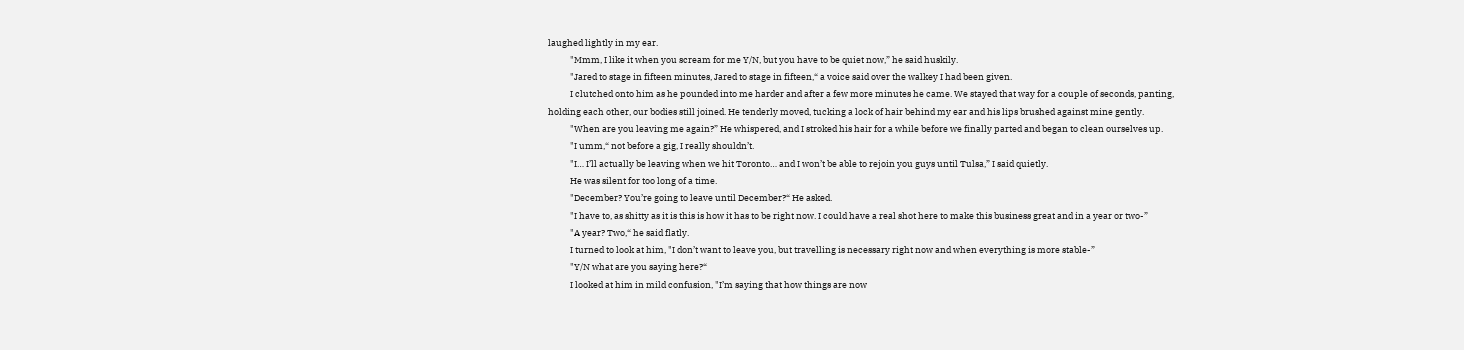laughed lightly in my ear.
           "Mmm, I like it when you scream for me Y/N, but you have to be quiet now,” he said huskily.
           "Jared to stage in fifteen minutes, Jared to stage in fifteen,“ a voice said over the walkey I had been given.
           I clutched onto him as he pounded into me harder and after a few more minutes he came. We stayed that way for a couple of seconds, panting, holding each other, our bodies still joined. He tenderly moved, tucking a lock of hair behind my ear and his lips brushed against mine gently.
           "When are you leaving me again?” He whispered, and I stroked his hair for a while before we finally parted and began to clean ourselves up.
           "I umm,“ not before a gig, I really shouldn’t.
           "I… I’ll actually be leaving when we hit Toronto… and I won’t be able to rejoin you guys until Tulsa,” I said quietly.
           He was silent for too long of a time.
           "December? You’re going to leave until December?“ He asked.
           "I have to, as shitty as it is this is how it has to be right now. I could have a real shot here to make this business great and in a year or two-”
           "A year? Two,“ he said flatly.
           I turned to look at him, "I don’t want to leave you, but travelling is necessary right now and when everything is more stable-”
           "Y/N what are you saying here?“
           I looked at him in mild confusion, "I’m saying that how things are now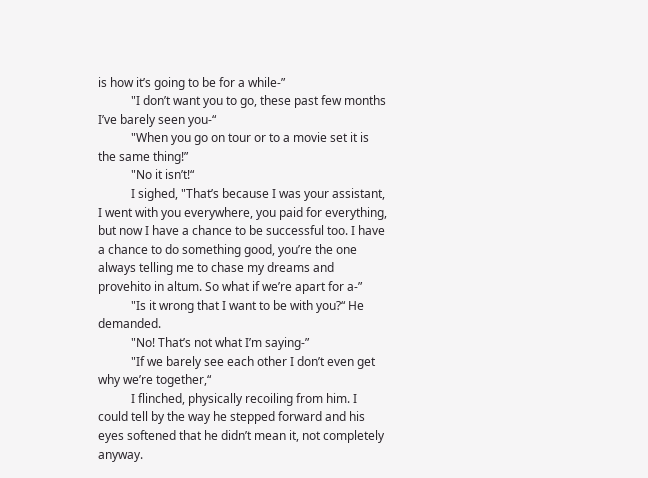is how it’s going to be for a while-”
           "I don’t want you to go, these past few months I’ve barely seen you-“
           "When you go on tour or to a movie set it is the same thing!”
           "No it isn’t!“
           I sighed, "That’s because I was your assistant, I went with you everywhere, you paid for everything, but now I have a chance to be successful too. I have a chance to do something good, you’re the one always telling me to chase my dreams and provehito in altum. So what if we’re apart for a-”
           "Is it wrong that I want to be with you?“ He demanded.
           "No! That’s not what I’m saying-”
           "If we barely see each other I don’t even get why we’re together,“
           I flinched, physically recoiling from him. I could tell by the way he stepped forward and his eyes softened that he didn’t mean it, not completely anyway.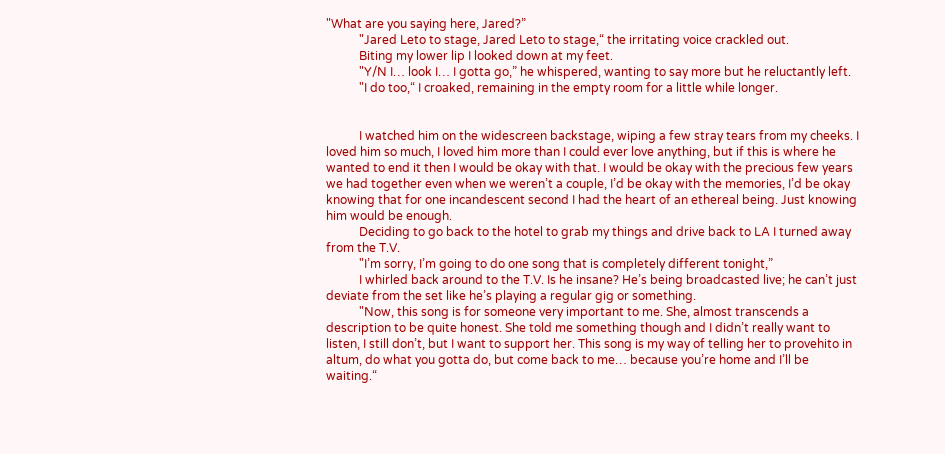"What are you saying here, Jared?”
           "Jared Leto to stage, Jared Leto to stage,“ the irritating voice crackled out.
           Biting my lower lip I looked down at my feet.
           "Y/N I… look I… I gotta go,” he whispered, wanting to say more but he reluctantly left.
           "I do too,“ I croaked, remaining in the empty room for a little while longer.


           I watched him on the widescreen backstage, wiping a few stray tears from my cheeks. I loved him so much, I loved him more than I could ever love anything, but if this is where he wanted to end it then I would be okay with that. I would be okay with the precious few years we had together even when we weren’t a couple, I’d be okay with the memories, I’d be okay knowing that for one incandescent second I had the heart of an ethereal being. Just knowing him would be enough.
           Deciding to go back to the hotel to grab my things and drive back to LA I turned away from the T.V.
           "I’m sorry, I’m going to do one song that is completely different tonight,”
           I whirled back around to the T.V. Is he insane? He’s being broadcasted live; he can’t just deviate from the set like he’s playing a regular gig or something.
           "Now, this song is for someone very important to me. She, almost transcends a description to be quite honest. She told me something though and I didn’t really want to listen, I still don’t, but I want to support her. This song is my way of telling her to provehito in altum, do what you gotta do, but come back to me… because you’re home and I’ll be waiting.“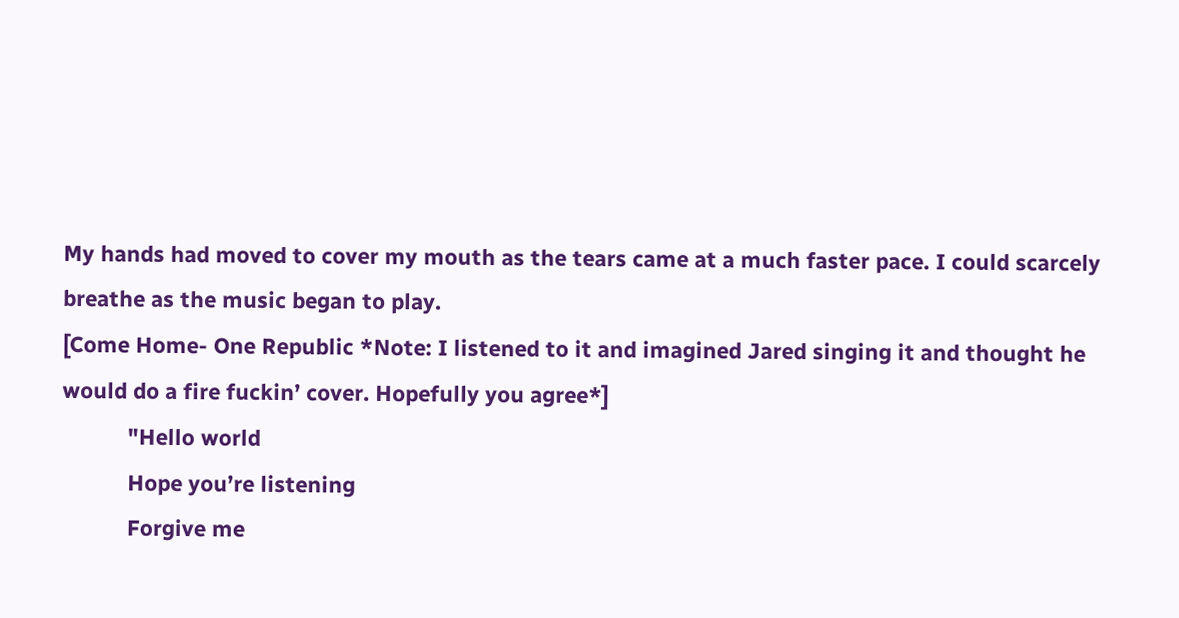My hands had moved to cover my mouth as the tears came at a much faster pace. I could scarcely breathe as the music began to play.
[Come Home- One Republic *Note: I listened to it and imagined Jared singing it and thought he would do a fire fuckin’ cover. Hopefully you agree*]
           "Hello world
           Hope you’re listening
           Forgive me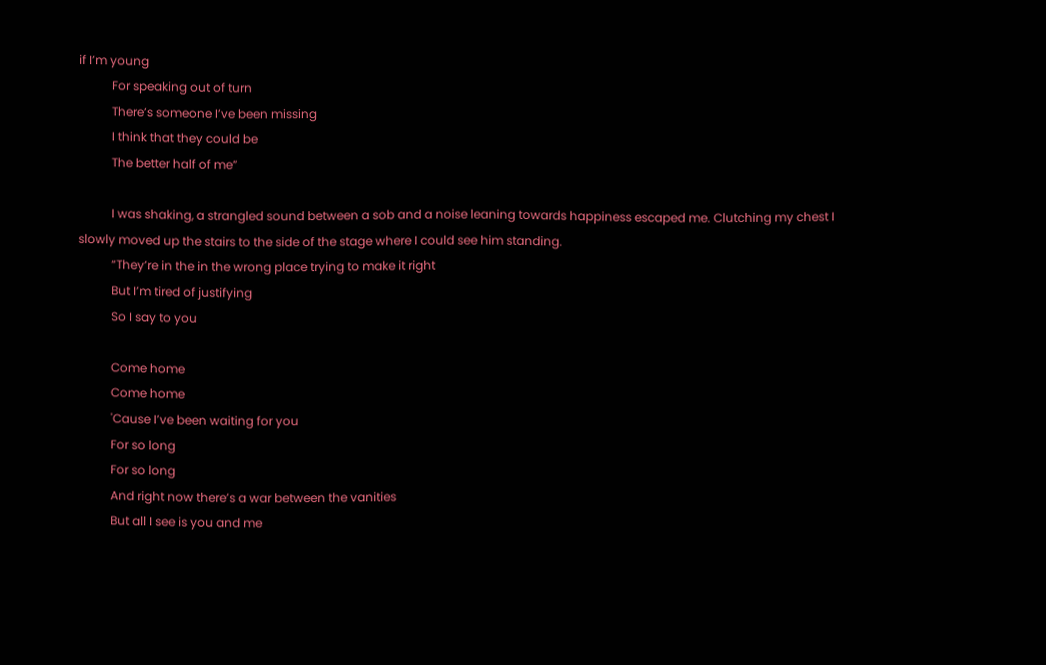if I’m young
           For speaking out of turn
           There’s someone I’ve been missing
           I think that they could be
           The better half of me”

           I was shaking, a strangled sound between a sob and a noise leaning towards happiness escaped me. Clutching my chest I slowly moved up the stairs to the side of the stage where I could see him standing.
           “They’re in the in the wrong place trying to make it right
           But I’m tired of justifying
           So I say to you

           Come home
           Come home
           'Cause I’ve been waiting for you
           For so long
           For so long
           And right now there’s a war between the vanities
           But all I see is you and me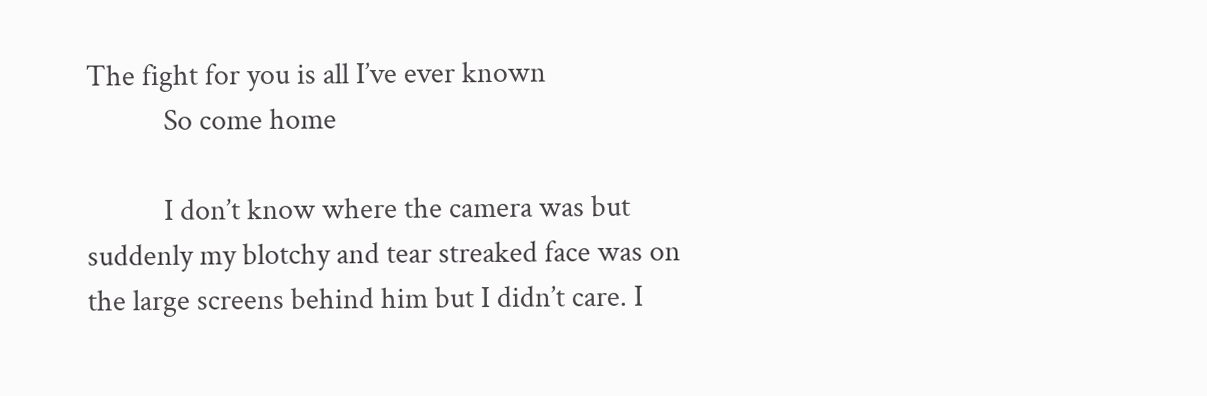The fight for you is all I’ve ever known
           So come home

           I don’t know where the camera was but suddenly my blotchy and tear streaked face was on the large screens behind him but I didn’t care. I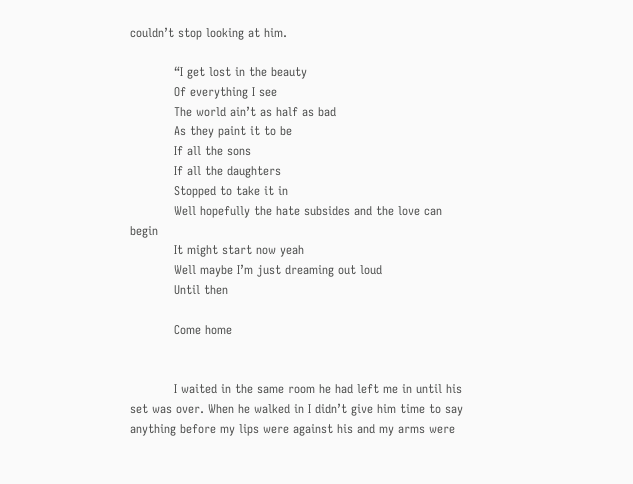couldn’t stop looking at him.

           “I get lost in the beauty
           Of everything I see
           The world ain’t as half as bad
           As they paint it to be
           If all the sons
           If all the daughters
           Stopped to take it in
           Well hopefully the hate subsides and the love can begin
           It might start now yeah
           Well maybe I’m just dreaming out loud
           Until then

           Come home


           I waited in the same room he had left me in until his set was over. When he walked in I didn’t give him time to say anything before my lips were against his and my arms were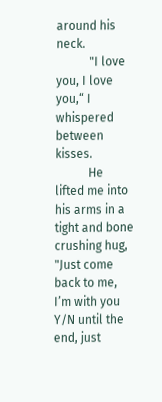around his neck.
           "I love you, I love you,“ I whispered between kisses.
           He lifted me into his arms in a tight and bone crushing hug, "Just come back to me, I’m with you Y/N until the end, just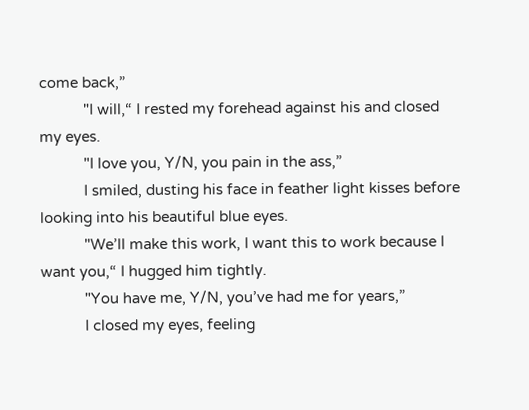come back,”
           "I will,“ I rested my forehead against his and closed my eyes.
           "I love you, Y/N, you pain in the ass,”
           I smiled, dusting his face in feather light kisses before looking into his beautiful blue eyes.
           "We’ll make this work, I want this to work because I want you,“ I hugged him tightly.
           "You have me, Y/N, you’ve had me for years,”
           I closed my eyes, feeling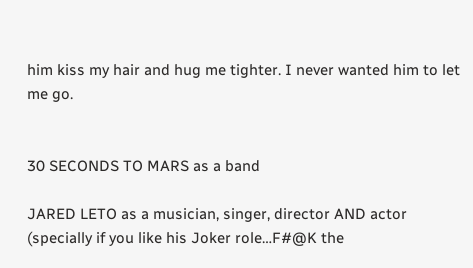him kiss my hair and hug me tighter. I never wanted him to let me go.


30 SECONDS TO MARS as a band

JARED LETO as a musician, singer, director AND actor (specially if you like his Joker role…F#@K the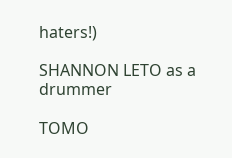haters!)

SHANNON LETO as a drummer

TOMO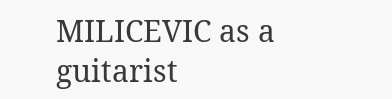MILICEVIC as a guitarist